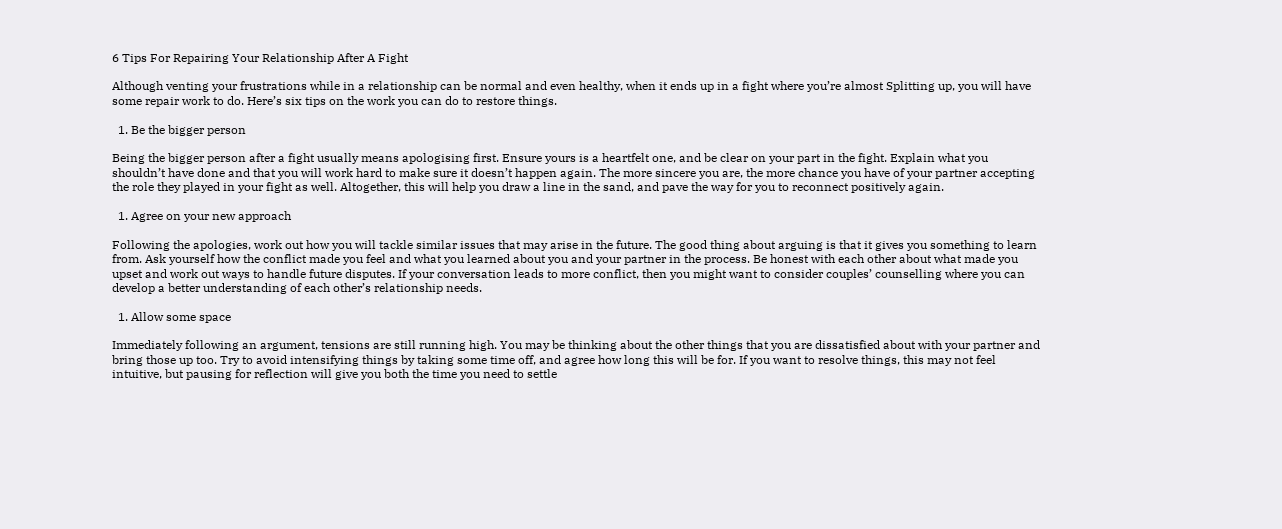6 Tips For Repairing Your Relationship After A Fight

Although venting your frustrations while in a relationship can be normal and even healthy, when it ends up in a fight where you’re almost Splitting up, you will have some repair work to do. Here’s six tips on the work you can do to restore things.

  1. Be the bigger person

Being the bigger person after a fight usually means apologising first. Ensure yours is a heartfelt one, and be clear on your part in the fight. Explain what you shouldn’t have done and that you will work hard to make sure it doesn’t happen again. The more sincere you are, the more chance you have of your partner accepting the role they played in your fight as well. Altogether, this will help you draw a line in the sand, and pave the way for you to reconnect positively again.

  1. Agree on your new approach

Following the apologies, work out how you will tackle similar issues that may arise in the future. The good thing about arguing is that it gives you something to learn from. Ask yourself how the conflict made you feel and what you learned about you and your partner in the process. Be honest with each other about what made you upset and work out ways to handle future disputes. If your conversation leads to more conflict, then you might want to consider couples’ counselling where you can develop a better understanding of each other’s relationship needs.

  1. Allow some space

Immediately following an argument, tensions are still running high. You may be thinking about the other things that you are dissatisfied about with your partner and bring those up too. Try to avoid intensifying things by taking some time off, and agree how long this will be for. If you want to resolve things, this may not feel intuitive, but pausing for reflection will give you both the time you need to settle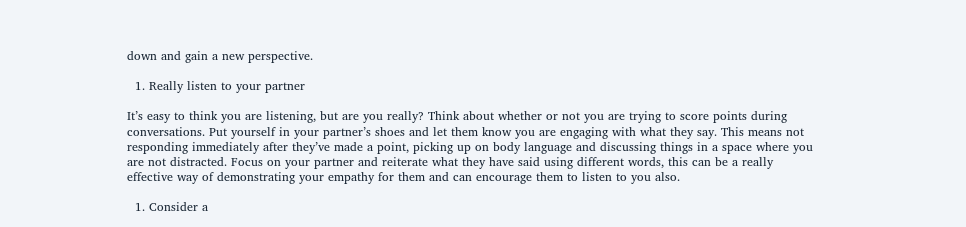down and gain a new perspective.

  1. Really listen to your partner

It’s easy to think you are listening, but are you really? Think about whether or not you are trying to score points during conversations. Put yourself in your partner’s shoes and let them know you are engaging with what they say. This means not responding immediately after they’ve made a point, picking up on body language and discussing things in a space where you are not distracted. Focus on your partner and reiterate what they have said using different words, this can be a really effective way of demonstrating your empathy for them and can encourage them to listen to you also.

  1. Consider a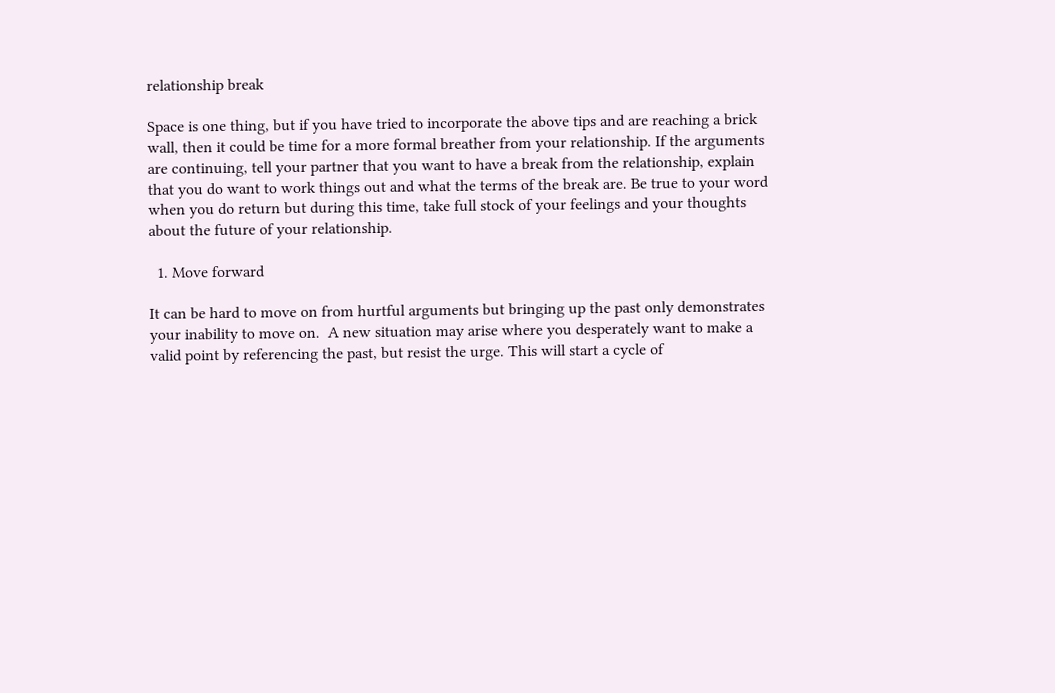relationship break

Space is one thing, but if you have tried to incorporate the above tips and are reaching a brick wall, then it could be time for a more formal breather from your relationship. If the arguments are continuing, tell your partner that you want to have a break from the relationship, explain that you do want to work things out and what the terms of the break are. Be true to your word when you do return but during this time, take full stock of your feelings and your thoughts about the future of your relationship.

  1. Move forward

It can be hard to move on from hurtful arguments but bringing up the past only demonstrates your inability to move on.  A new situation may arise where you desperately want to make a valid point by referencing the past, but resist the urge. This will start a cycle of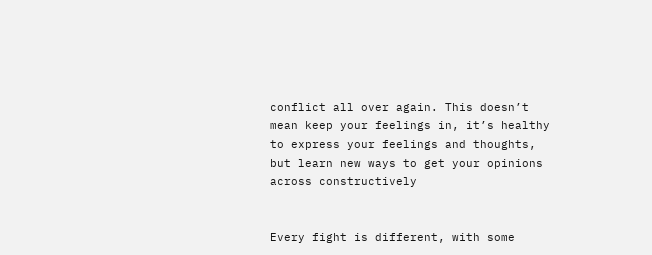conflict all over again. This doesn’t mean keep your feelings in, it’s healthy to express your feelings and thoughts, but learn new ways to get your opinions across constructively


Every fight is different, with some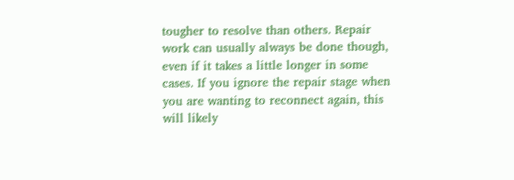tougher to resolve than others. Repair work can usually always be done though, even if it takes a little longer in some cases. If you ignore the repair stage when you are wanting to reconnect again, this will likely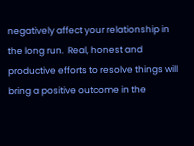negatively affect your relationship in the long run.  Real, honest and productive efforts to resolve things will bring a positive outcome in the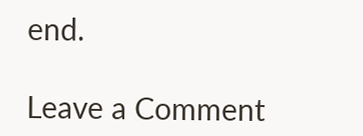end.

Leave a Comment